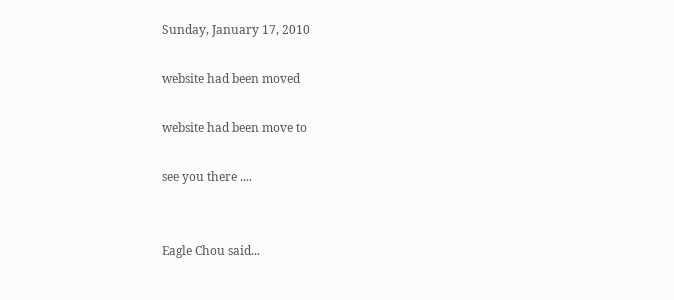Sunday, January 17, 2010

website had been moved

website had been move to

see you there ....


Eagle Chou said...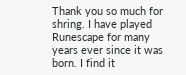Thank you so much for shring. I have played Runescape for many years ever since it was born. I find it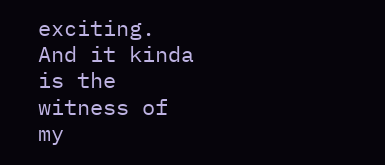exciting. And it kinda is the witness of my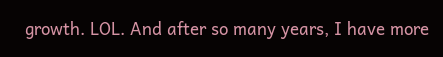growth. LOL. And after so many years, I have more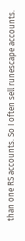than one RS accounts. So I often sell runescape accounts.